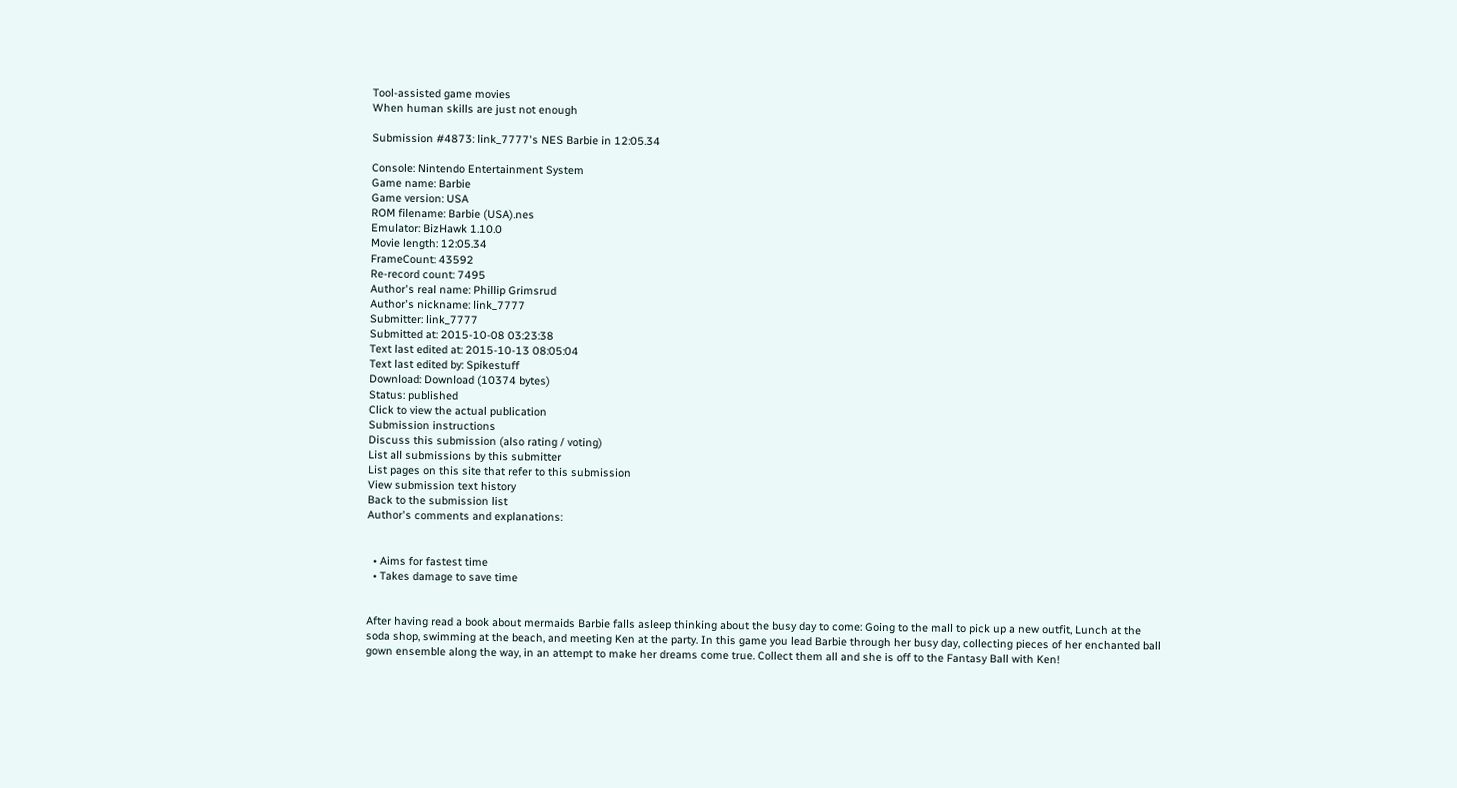Tool-assisted game movies
When human skills are just not enough

Submission #4873: link_7777's NES Barbie in 12:05.34

Console: Nintendo Entertainment System
Game name: Barbie
Game version: USA
ROM filename: Barbie (USA).nes
Emulator: BizHawk 1.10.0
Movie length: 12:05.34
FrameCount: 43592
Re-record count: 7495
Author's real name: Phillip Grimsrud
Author's nickname: link_7777
Submitter: link_7777
Submitted at: 2015-10-08 03:23:38
Text last edited at: 2015-10-13 08:05:04
Text last edited by: Spikestuff
Download: Download (10374 bytes)
Status: published
Click to view the actual publication
Submission instructions
Discuss this submission (also rating / voting)
List all submissions by this submitter
List pages on this site that refer to this submission
View submission text history
Back to the submission list
Author's comments and explanations:


  • Aims for fastest time
  • Takes damage to save time


After having read a book about mermaids Barbie falls asleep thinking about the busy day to come: Going to the mall to pick up a new outfit, Lunch at the soda shop, swimming at the beach, and meeting Ken at the party. In this game you lead Barbie through her busy day, collecting pieces of her enchanted ball gown ensemble along the way, in an attempt to make her dreams come true. Collect them all and she is off to the Fantasy Ball with Ken!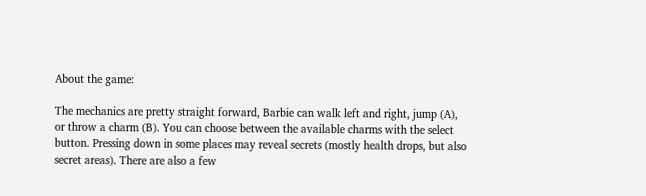About the game:

The mechanics are pretty straight forward, Barbie can walk left and right, jump (A), or throw a charm (B). You can choose between the available charms with the select button. Pressing down in some places may reveal secrets (mostly health drops, but also secret areas). There are also a few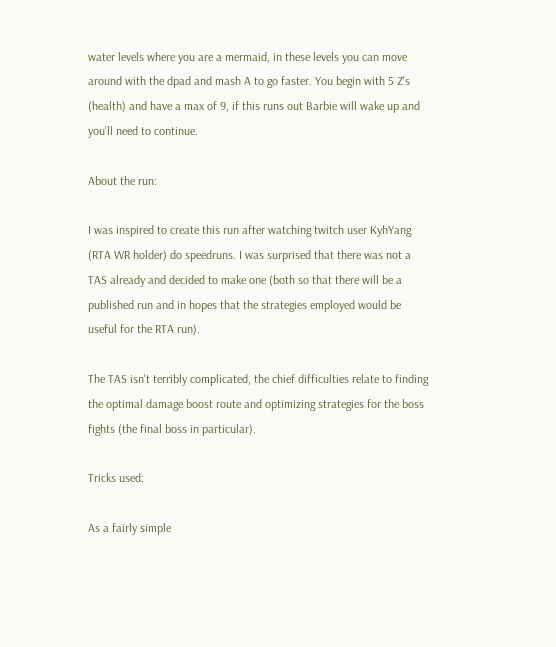water levels where you are a mermaid, in these levels you can move around with the dpad and mash A to go faster. You begin with 5 Z's (health) and have a max of 9, if this runs out Barbie will wake up and you'll need to continue.

About the run:

I was inspired to create this run after watching twitch user KyhYang (RTA WR holder) do speedruns. I was surprised that there was not a TAS already and decided to make one (both so that there will be a published run and in hopes that the strategies employed would be useful for the RTA run).

The TAS isn't terribly complicated, the chief difficulties relate to finding the optimal damage boost route and optimizing strategies for the boss fights (the final boss in particular).

Tricks used:

As a fairly simple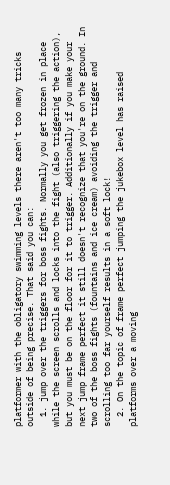platformer with the obligatory swimming levels there aren't too many tricks outside of being precise. That said you can:
  1. jump over the triggers for boss fights. Normally you get frozen in place while the screen scrolls and locks into the fight (also triggering the action), but you must be on the floor for it to trigger. Additionally if you make your next jump frame perfect it still doesn't recognize that you're on the ground. In two of the boss fights (fountains and ice cream) avoiding the trigger and scrolling too far yourself results in a soft lock!
  2. On the topic of frame perfect jumping the jukebox level has raised platforms over a moving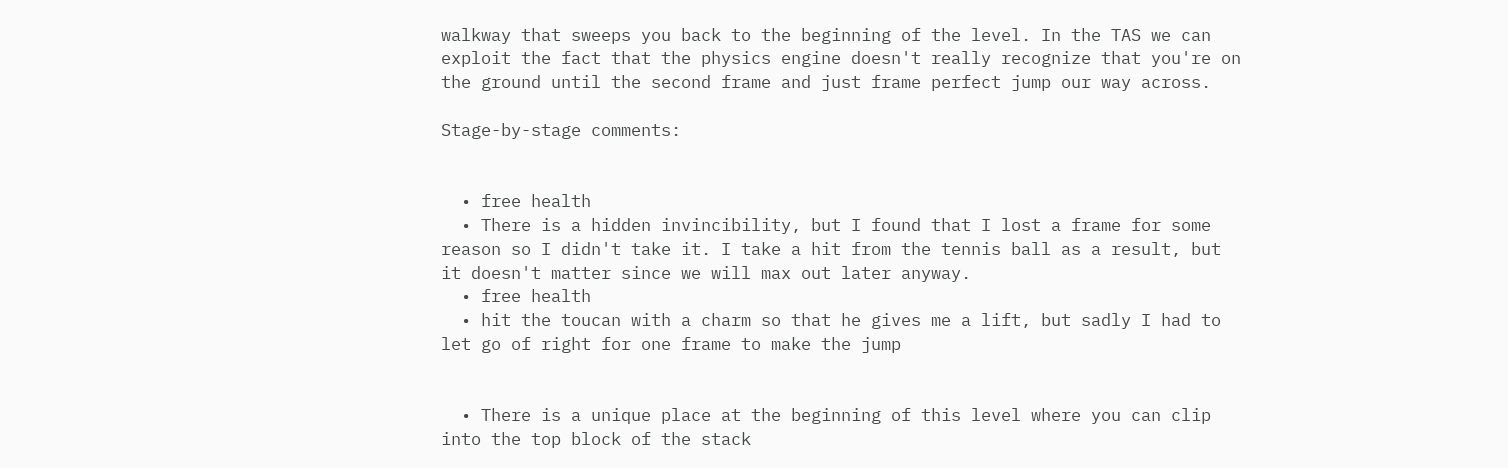walkway that sweeps you back to the beginning of the level. In the TAS we can exploit the fact that the physics engine doesn't really recognize that you're on the ground until the second frame and just frame perfect jump our way across.

Stage-by-stage comments:


  • free health
  • There is a hidden invincibility, but I found that I lost a frame for some reason so I didn't take it. I take a hit from the tennis ball as a result, but it doesn't matter since we will max out later anyway.
  • free health
  • hit the toucan with a charm so that he gives me a lift, but sadly I had to let go of right for one frame to make the jump


  • There is a unique place at the beginning of this level where you can clip into the top block of the stack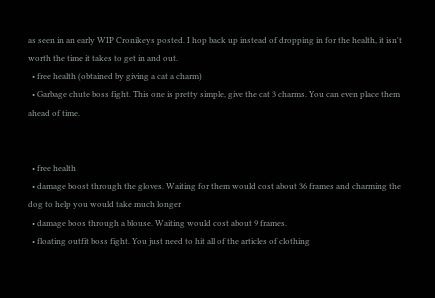as seen in an early WIP Cronikeys posted. I hop back up instead of dropping in for the health, it isn't worth the time it takes to get in and out.
  • free health (obtained by giving a cat a charm)
  • Garbage chute boss fight. This one is pretty simple, give the cat 3 charms. You can even place them ahead of time.


  • free health
  • damage boost through the gloves. Waiting for them would cost about 36 frames and charming the dog to help you would take much longer
  • damage boos through a blouse. Waiting would cost about 9 frames.
  • floating outfit boss fight. You just need to hit all of the articles of clothing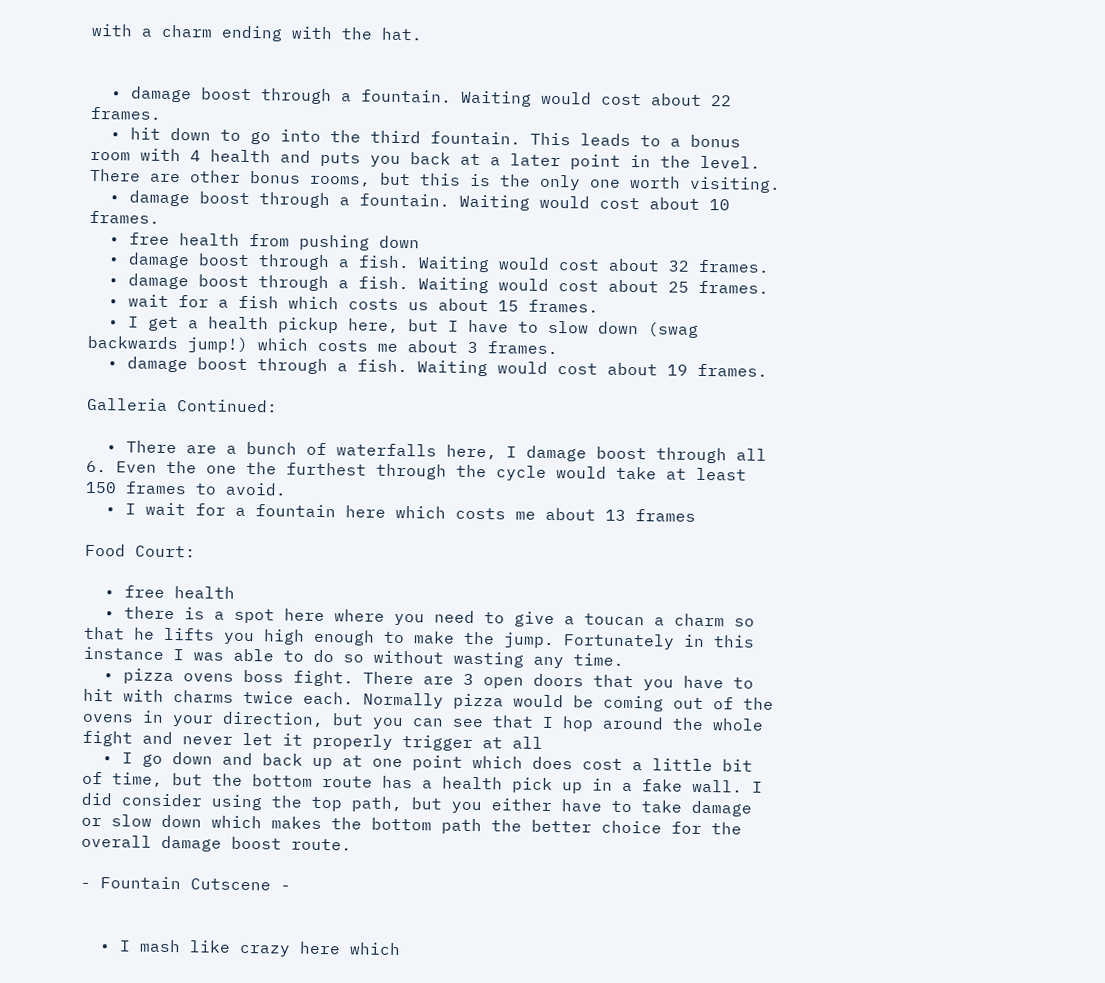with a charm ending with the hat.


  • damage boost through a fountain. Waiting would cost about 22 frames.
  • hit down to go into the third fountain. This leads to a bonus room with 4 health and puts you back at a later point in the level. There are other bonus rooms, but this is the only one worth visiting.
  • damage boost through a fountain. Waiting would cost about 10 frames.
  • free health from pushing down
  • damage boost through a fish. Waiting would cost about 32 frames.
  • damage boost through a fish. Waiting would cost about 25 frames.
  • wait for a fish which costs us about 15 frames.
  • I get a health pickup here, but I have to slow down (swag backwards jump!) which costs me about 3 frames.
  • damage boost through a fish. Waiting would cost about 19 frames.

Galleria Continued:

  • There are a bunch of waterfalls here, I damage boost through all 6. Even the one the furthest through the cycle would take at least 150 frames to avoid.
  • I wait for a fountain here which costs me about 13 frames

Food Court:

  • free health
  • there is a spot here where you need to give a toucan a charm so that he lifts you high enough to make the jump. Fortunately in this instance I was able to do so without wasting any time.
  • pizza ovens boss fight. There are 3 open doors that you have to hit with charms twice each. Normally pizza would be coming out of the ovens in your direction, but you can see that I hop around the whole fight and never let it properly trigger at all
  • I go down and back up at one point which does cost a little bit of time, but the bottom route has a health pick up in a fake wall. I did consider using the top path, but you either have to take damage or slow down which makes the bottom path the better choice for the overall damage boost route.

- Fountain Cutscene -


  • I mash like crazy here which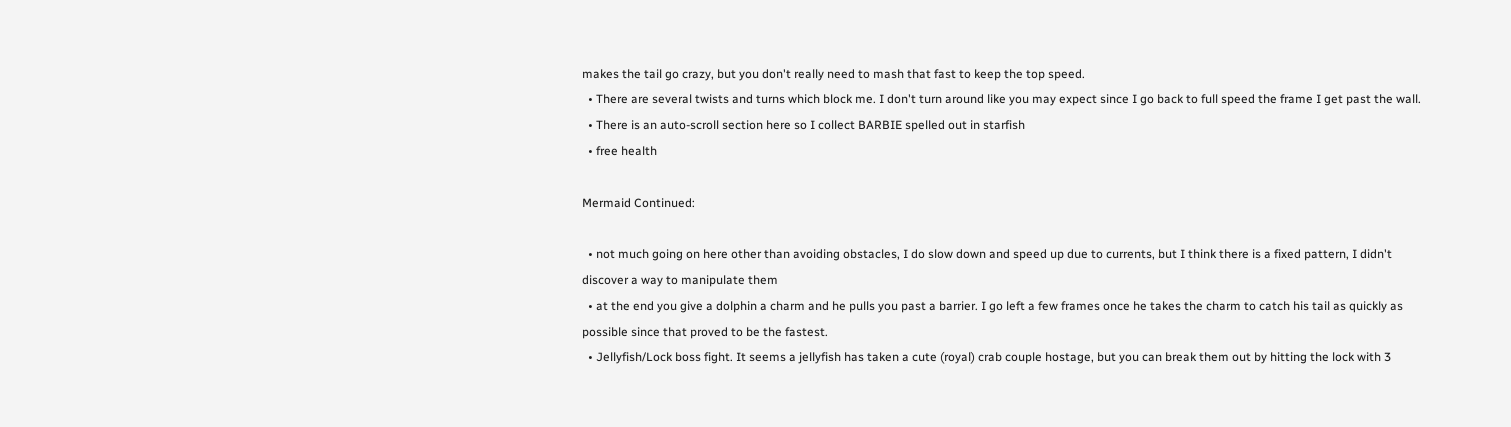makes the tail go crazy, but you don't really need to mash that fast to keep the top speed.
  • There are several twists and turns which block me. I don't turn around like you may expect since I go back to full speed the frame I get past the wall.
  • There is an auto-scroll section here so I collect BARBIE spelled out in starfish
  • free health

Mermaid Continued:

  • not much going on here other than avoiding obstacles, I do slow down and speed up due to currents, but I think there is a fixed pattern, I didn't discover a way to manipulate them
  • at the end you give a dolphin a charm and he pulls you past a barrier. I go left a few frames once he takes the charm to catch his tail as quickly as possible since that proved to be the fastest.
  • Jellyfish/Lock boss fight. It seems a jellyfish has taken a cute (royal) crab couple hostage, but you can break them out by hitting the lock with 3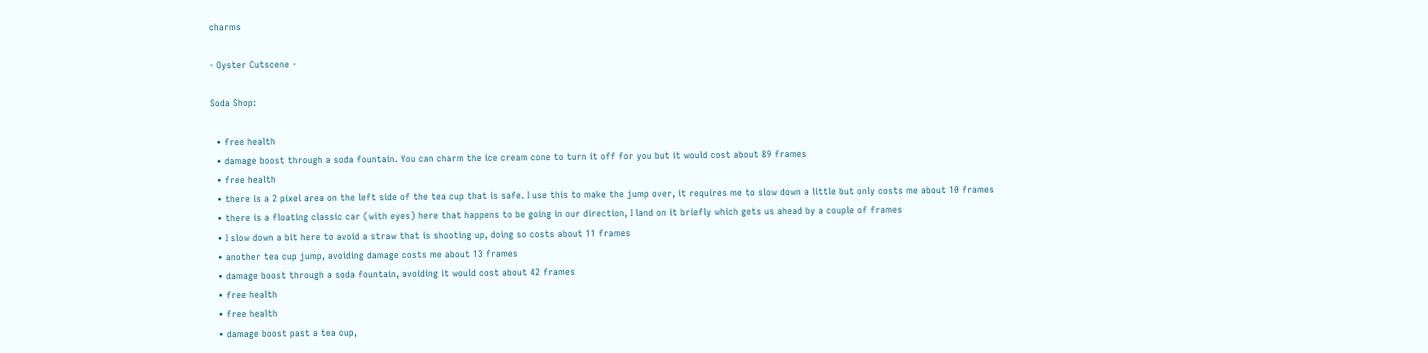charms

- Oyster Cutscene -

Soda Shop:

  • free health
  • damage boost through a soda fountain. You can charm the ice cream cone to turn it off for you but it would cost about 89 frames
  • free health
  • there is a 2 pixel area on the left side of the tea cup that is safe. I use this to make the jump over, it requires me to slow down a little but only costs me about 10 frames
  • there is a floating classic car (with eyes) here that happens to be going in our direction, I land on it briefly which gets us ahead by a couple of frames
  • I slow down a bit here to avoid a straw that is shooting up, doing so costs about 11 frames
  • another tea cup jump, avoiding damage costs me about 13 frames
  • damage boost through a soda fountain, avoiding it would cost about 42 frames
  • free health
  • free health
  • damage boost past a tea cup,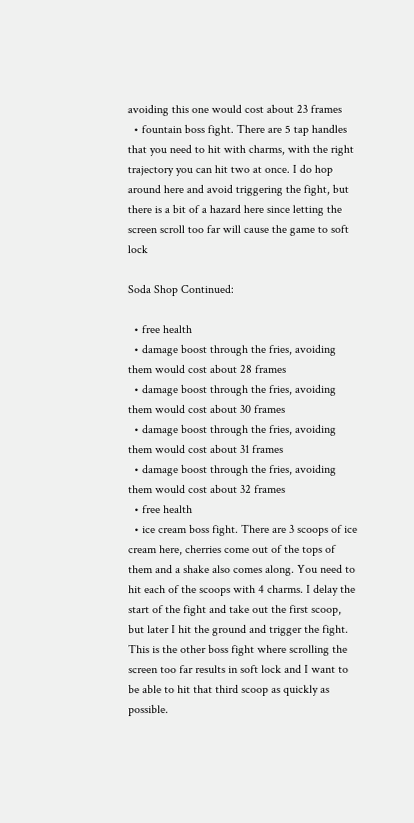avoiding this one would cost about 23 frames
  • fountain boss fight. There are 5 tap handles that you need to hit with charms, with the right trajectory you can hit two at once. I do hop around here and avoid triggering the fight, but there is a bit of a hazard here since letting the screen scroll too far will cause the game to soft lock

Soda Shop Continued:

  • free health
  • damage boost through the fries, avoiding them would cost about 28 frames
  • damage boost through the fries, avoiding them would cost about 30 frames
  • damage boost through the fries, avoiding them would cost about 31 frames
  • damage boost through the fries, avoiding them would cost about 32 frames
  • free health
  • ice cream boss fight. There are 3 scoops of ice cream here, cherries come out of the tops of them and a shake also comes along. You need to hit each of the scoops with 4 charms. I delay the start of the fight and take out the first scoop, but later I hit the ground and trigger the fight. This is the other boss fight where scrolling the screen too far results in soft lock and I want to be able to hit that third scoop as quickly as possible.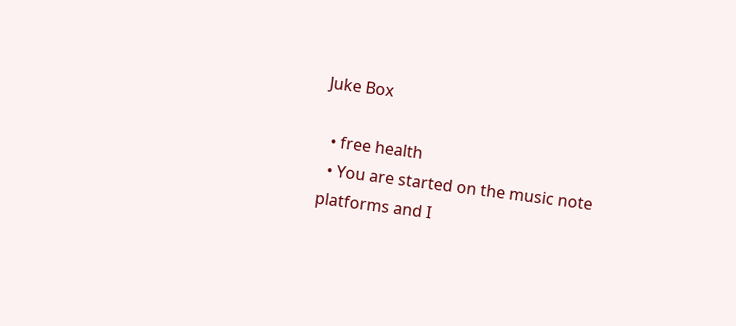Juke Box

  • free health
  • You are started on the music note platforms and I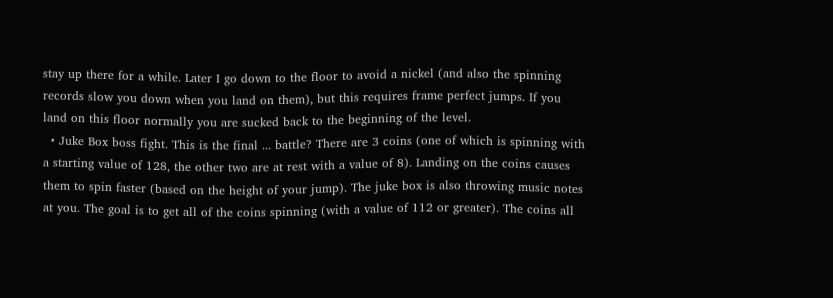stay up there for a while. Later I go down to the floor to avoid a nickel (and also the spinning records slow you down when you land on them), but this requires frame perfect jumps. If you land on this floor normally you are sucked back to the beginning of the level.
  • Juke Box boss fight. This is the final ... battle? There are 3 coins (one of which is spinning with a starting value of 128, the other two are at rest with a value of 8). Landing on the coins causes them to spin faster (based on the height of your jump). The juke box is also throwing music notes at you. The goal is to get all of the coins spinning (with a value of 112 or greater). The coins all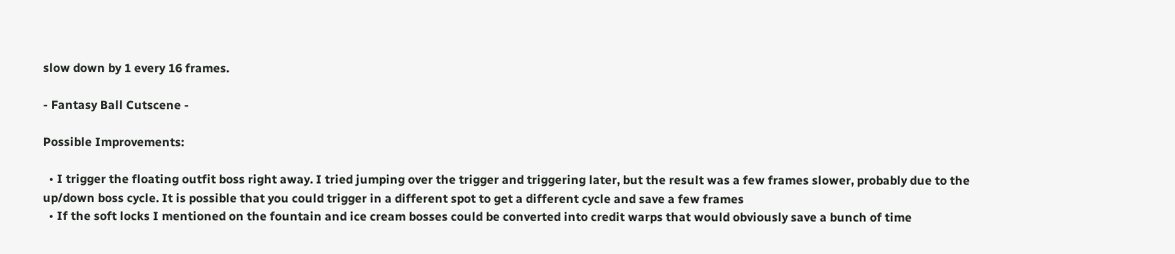slow down by 1 every 16 frames.

- Fantasy Ball Cutscene -

Possible Improvements:

  • I trigger the floating outfit boss right away. I tried jumping over the trigger and triggering later, but the result was a few frames slower, probably due to the up/down boss cycle. It is possible that you could trigger in a different spot to get a different cycle and save a few frames
  • If the soft locks I mentioned on the fountain and ice cream bosses could be converted into credit warps that would obviously save a bunch of time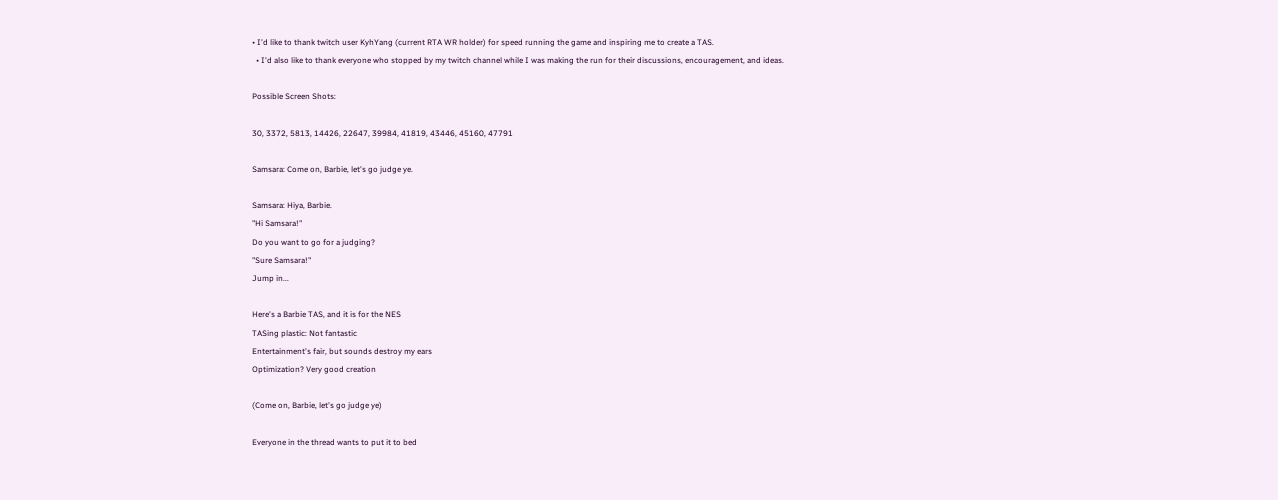• I'd like to thank twitch user KyhYang (current RTA WR holder) for speed running the game and inspiring me to create a TAS.
  • I'd also like to thank everyone who stopped by my twitch channel while I was making the run for their discussions, encouragement, and ideas.

Possible Screen Shots:

30, 3372, 5813, 14426, 22647, 39984, 41819, 43446, 45160, 47791

Samsara: Come on, Barbie, let's go judge ye.

Samsara: Hiya, Barbie.
"Hi Samsara!"
Do you want to go for a judging?
"Sure Samsara!"
Jump in...

Here's a Barbie TAS, and it is for the NES
TASing plastic: Not fantastic
Entertainment's fair, but sounds destroy my ears
Optimization? Very good creation

(Come on, Barbie, let's go judge ye)

Everyone in the thread wants to put it to bed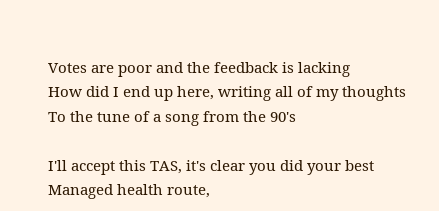Votes are poor and the feedback is lacking
How did I end up here, writing all of my thoughts
To the tune of a song from the 90's

I'll accept this TAS, it's clear you did your best
Managed health route,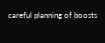careful planning of boosts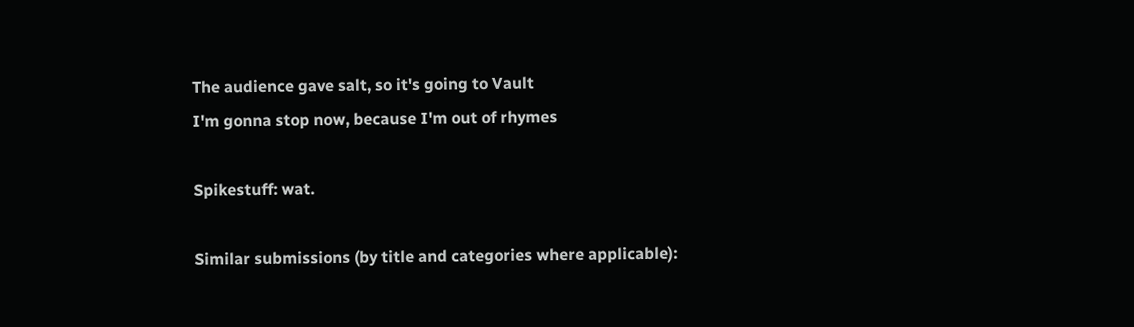The audience gave salt, so it's going to Vault
I'm gonna stop now, because I'm out of rhymes

Spikestuff: wat.

Similar submissions (by title and categories where applicable):